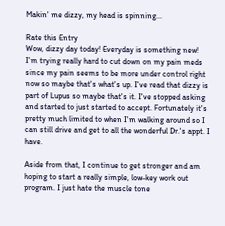Makin' me dizzy, my head is spinning...

Rate this Entry
Wow, dizzy day today! Everyday is something new! I'm trying really hard to cut down on my pain meds since my pain seems to be more under control right now so maybe that's what's up. I've read that dizzy is part of Lupus so maybe that's it. I've stopped asking and started to just started to accept. Fortunately it's pretty much limited to when I'm walking around so I can still drive and get to all the wonderful Dr.'s appt. I have.

Aside from that, I continue to get stronger and am hoping to start a really simple, low-key work out program. I just hate the muscle tone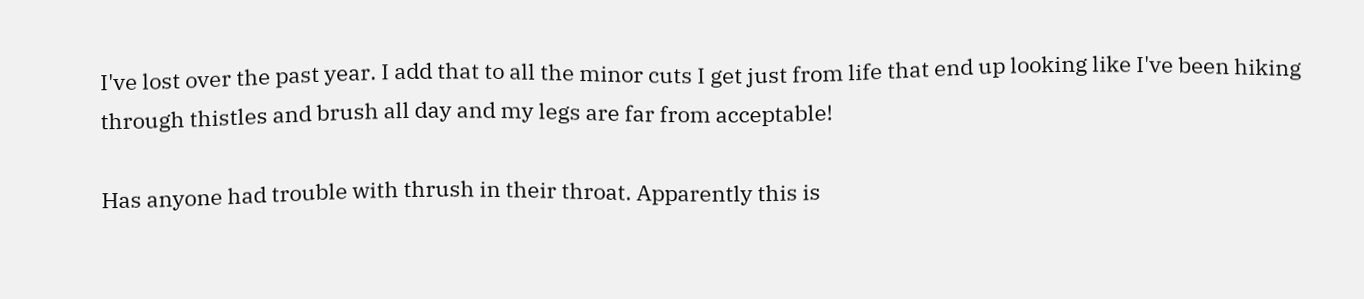I've lost over the past year. I add that to all the minor cuts I get just from life that end up looking like I've been hiking through thistles and brush all day and my legs are far from acceptable!

Has anyone had trouble with thrush in their throat. Apparently this is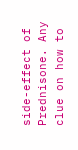side-effect of Prednisone. Any clue on how to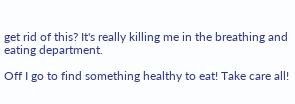get rid of this? It's really killing me in the breathing and eating department.

Off I go to find something healthy to eat! Take care all!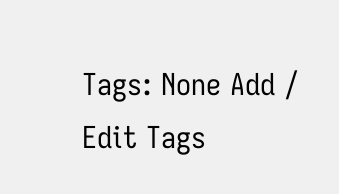Tags: None Add / Edit Tags